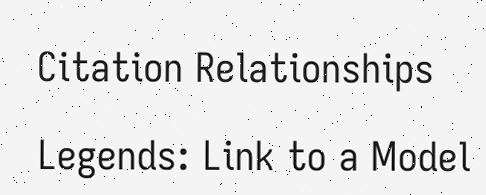Citation Relationships

Legends: Link to a Model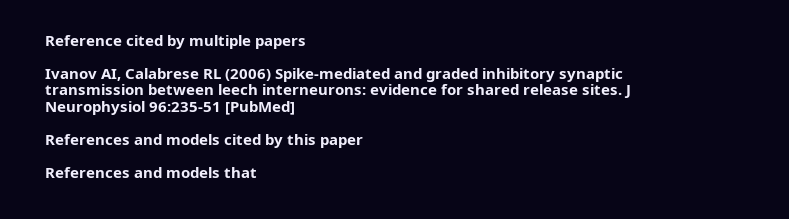Reference cited by multiple papers

Ivanov AI, Calabrese RL (2006) Spike-mediated and graded inhibitory synaptic transmission between leech interneurons: evidence for shared release sites. J Neurophysiol 96:235-51 [PubMed]

References and models cited by this paper

References and models that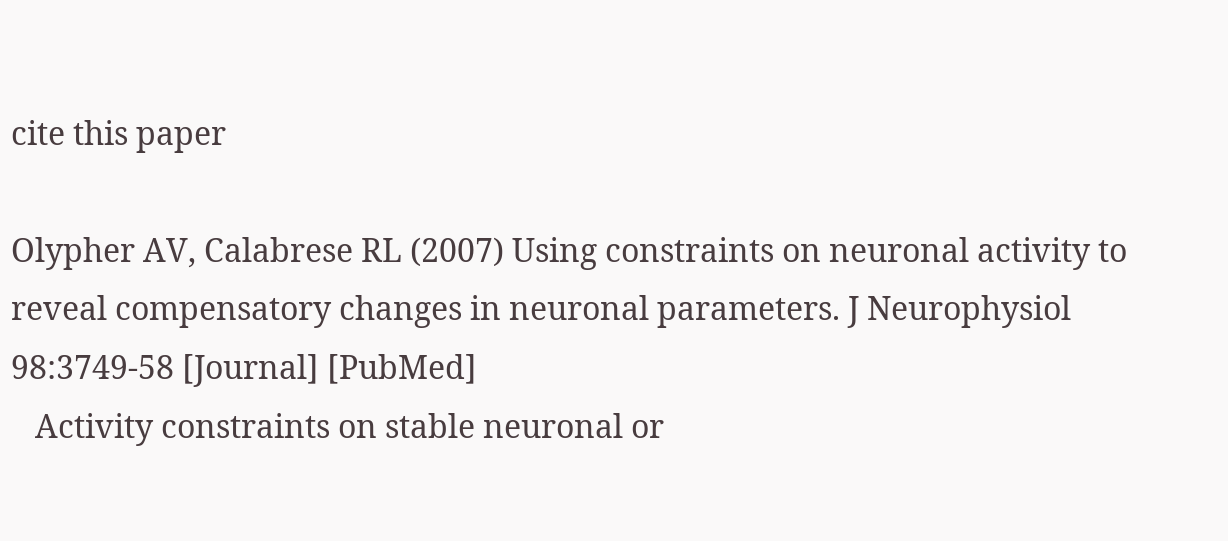cite this paper

Olypher AV, Calabrese RL (2007) Using constraints on neuronal activity to reveal compensatory changes in neuronal parameters. J Neurophysiol 98:3749-58 [Journal] [PubMed]
   Activity constraints on stable neuronal or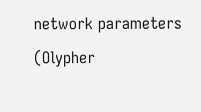network parameters (Olypher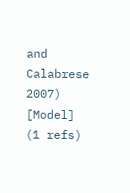and Calabrese 2007) [Model]
(1 refs)